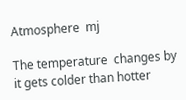Atmosphere  mj

The temperature  changes by it gets colder than hotter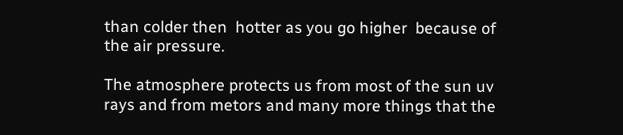than colder then  hotter as you go higher  because of the air pressure.

The atmosphere protects us from most of the sun uv rays and from metors and many more things that the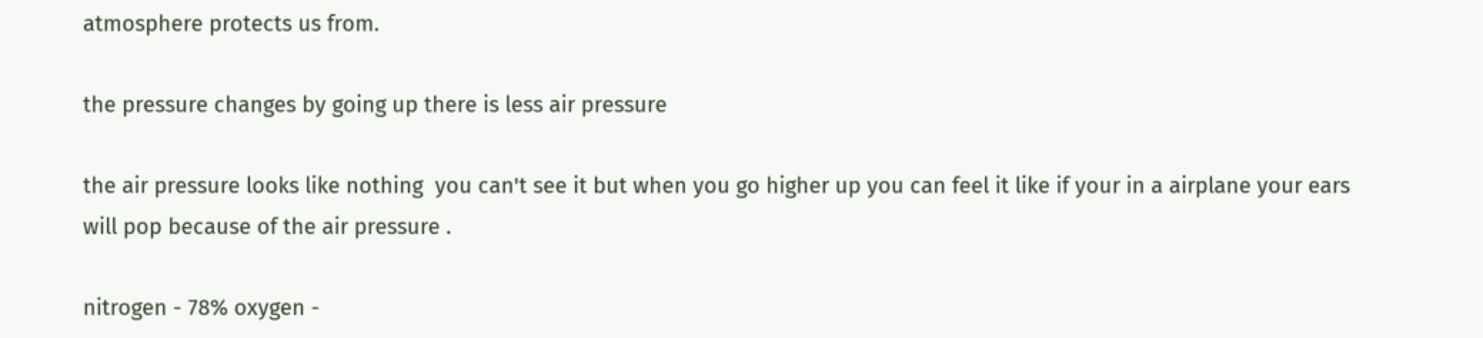atmosphere protects us from.

the pressure changes by going up there is less air pressure

the air pressure looks like nothing  you can't see it but when you go higher up you can feel it like if your in a airplane your ears will pop because of the air pressure .

nitrogen - 78% oxygen -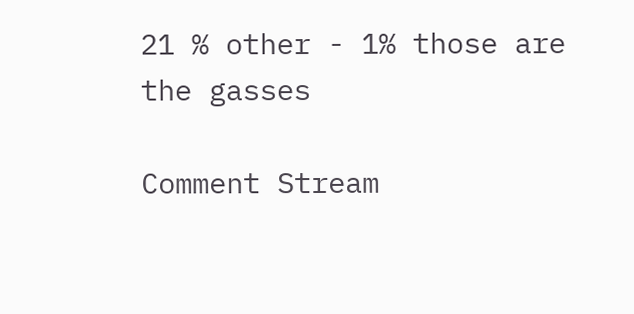21 % other - 1% those are the gasses

Comment Stream